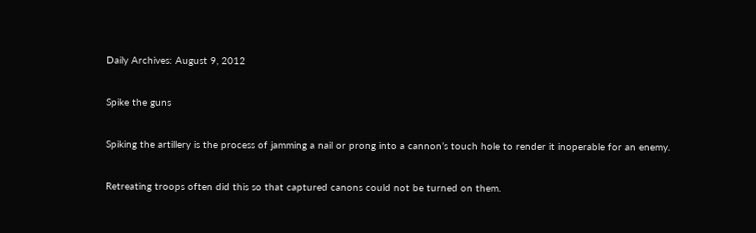Daily Archives: August 9, 2012

Spike the guns

Spiking the artillery is the process of jamming a nail or prong into a cannon’s touch hole to render it inoperable for an enemy.

Retreating troops often did this so that captured canons could not be turned on them.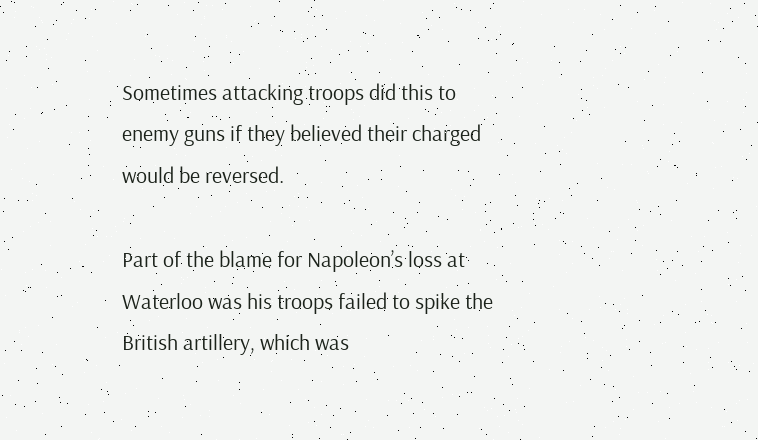Sometimes attacking troops did this to enemy guns if they believed their charged would be reversed.

Part of the blame for Napoleon’s loss at Waterloo was his troops failed to spike the British artillery, which was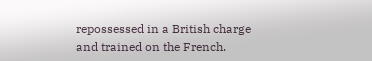repossessed in a British charge and trained on the French.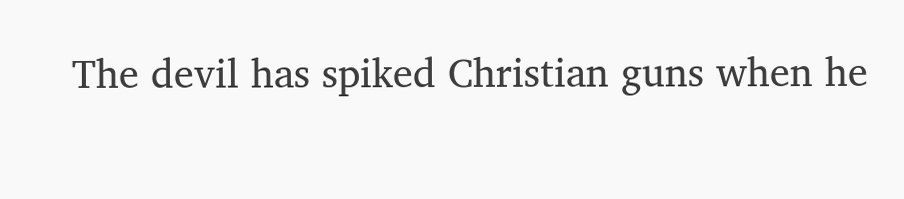The devil has spiked Christian guns when he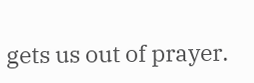gets us out of prayer.